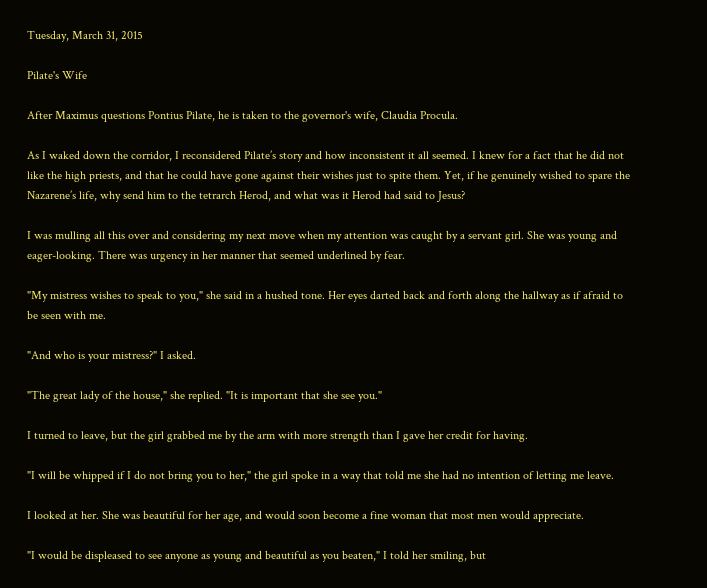Tuesday, March 31, 2015

Pilate's Wife

After Maximus questions Pontius Pilate, he is taken to the governor's wife, Claudia Procula.

As I waked down the corridor, I reconsidered Pilate’s story and how inconsistent it all seemed. I knew for a fact that he did not like the high priests, and that he could have gone against their wishes just to spite them. Yet, if he genuinely wished to spare the Nazarene’s life, why send him to the tetrarch Herod, and what was it Herod had said to Jesus?

I was mulling all this over and considering my next move when my attention was caught by a servant girl. She was young and eager-looking. There was urgency in her manner that seemed underlined by fear.

"My mistress wishes to speak to you," she said in a hushed tone. Her eyes darted back and forth along the hallway as if afraid to be seen with me.

"And who is your mistress?" I asked.

"The great lady of the house," she replied. "It is important that she see you."

I turned to leave, but the girl grabbed me by the arm with more strength than I gave her credit for having.

"I will be whipped if I do not bring you to her," the girl spoke in a way that told me she had no intention of letting me leave.

I looked at her. She was beautiful for her age, and would soon become a fine woman that most men would appreciate.

"I would be displeased to see anyone as young and beautiful as you beaten," I told her smiling, but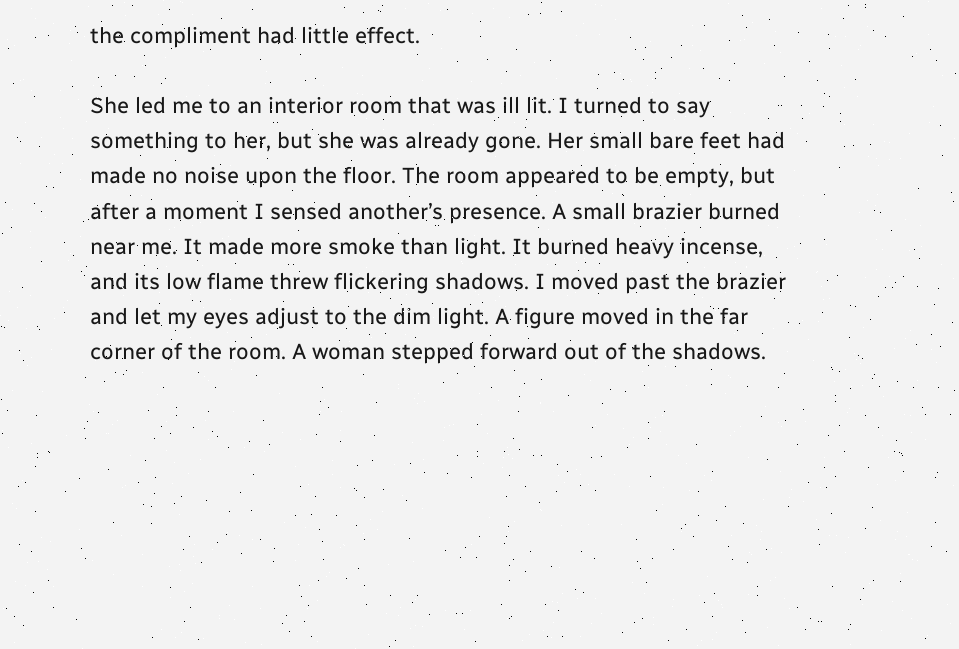the compliment had little effect.

She led me to an interior room that was ill lit. I turned to say something to her, but she was already gone. Her small bare feet had made no noise upon the floor. The room appeared to be empty, but after a moment I sensed another’s presence. A small brazier burned near me. It made more smoke than light. It burned heavy incense, and its low flame threw flickering shadows. I moved past the brazier and let my eyes adjust to the dim light. A figure moved in the far corner of the room. A woman stepped forward out of the shadows.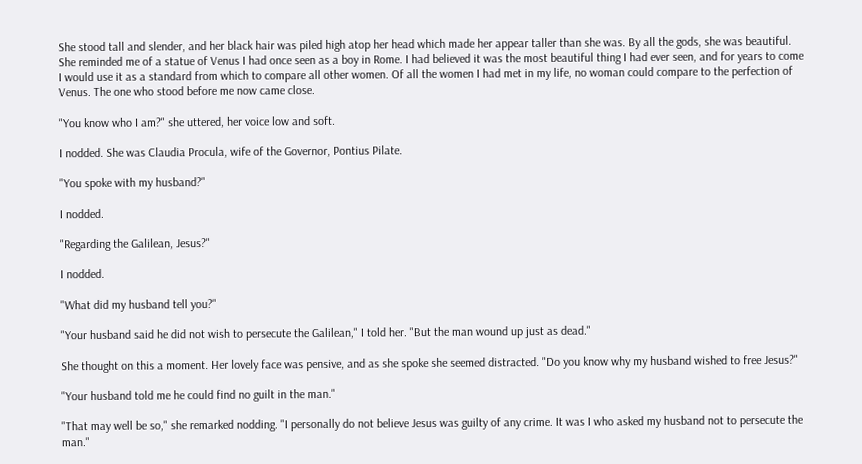She stood tall and slender, and her black hair was piled high atop her head which made her appear taller than she was. By all the gods, she was beautiful. She reminded me of a statue of Venus I had once seen as a boy in Rome. I had believed it was the most beautiful thing I had ever seen, and for years to come I would use it as a standard from which to compare all other women. Of all the women I had met in my life, no woman could compare to the perfection of Venus. The one who stood before me now came close.

"You know who I am?" she uttered, her voice low and soft.

I nodded. She was Claudia Procula, wife of the Governor, Pontius Pilate.

"You spoke with my husband?"

I nodded.

"Regarding the Galilean, Jesus?"

I nodded.

"What did my husband tell you?"

"Your husband said he did not wish to persecute the Galilean," I told her. "But the man wound up just as dead."

She thought on this a moment. Her lovely face was pensive, and as she spoke she seemed distracted. "Do you know why my husband wished to free Jesus?"

"Your husband told me he could find no guilt in the man."

"That may well be so," she remarked nodding. "I personally do not believe Jesus was guilty of any crime. It was I who asked my husband not to persecute the man."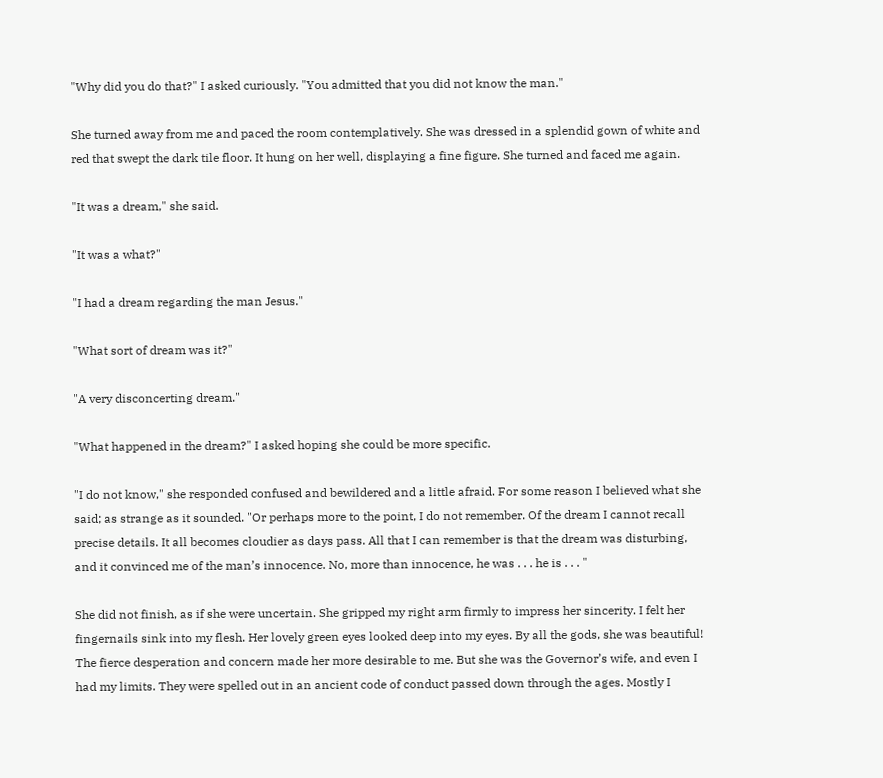"Why did you do that?" I asked curiously. "You admitted that you did not know the man."

She turned away from me and paced the room contemplatively. She was dressed in a splendid gown of white and red that swept the dark tile floor. It hung on her well, displaying a fine figure. She turned and faced me again.

"It was a dream," she said.

"It was a what?"

"I had a dream regarding the man Jesus."

"What sort of dream was it?"

"A very disconcerting dream."

"What happened in the dream?" I asked hoping she could be more specific.

"I do not know," she responded confused and bewildered and a little afraid. For some reason I believed what she said; as strange as it sounded. "Or perhaps more to the point, I do not remember. Of the dream I cannot recall precise details. It all becomes cloudier as days pass. All that I can remember is that the dream was disturbing, and it convinced me of the man’s innocence. No, more than innocence, he was . . . he is . . . "

She did not finish, as if she were uncertain. She gripped my right arm firmly to impress her sincerity. I felt her fingernails sink into my flesh. Her lovely green eyes looked deep into my eyes. By all the gods, she was beautiful! The fierce desperation and concern made her more desirable to me. But she was the Governor’s wife, and even I had my limits. They were spelled out in an ancient code of conduct passed down through the ages. Mostly I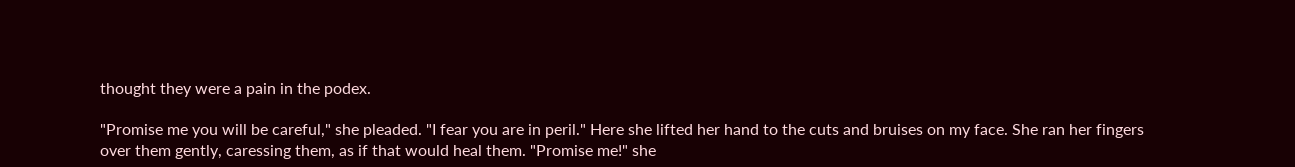thought they were a pain in the podex.

"Promise me you will be careful," she pleaded. "I fear you are in peril." Here she lifted her hand to the cuts and bruises on my face. She ran her fingers over them gently, caressing them, as if that would heal them. "Promise me!" she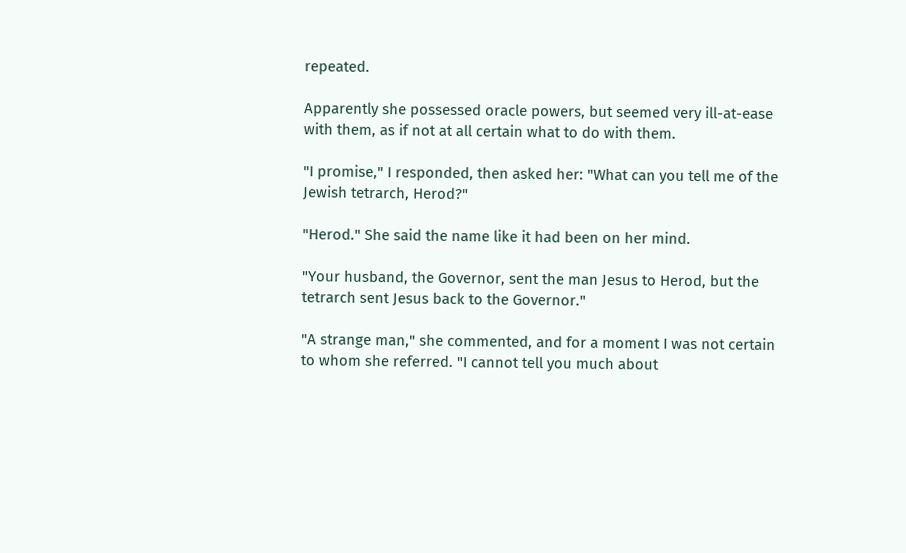repeated.

Apparently she possessed oracle powers, but seemed very ill-at-ease with them, as if not at all certain what to do with them.

"I promise," I responded, then asked her: "What can you tell me of the Jewish tetrarch, Herod?"

"Herod." She said the name like it had been on her mind.

"Your husband, the Governor, sent the man Jesus to Herod, but the tetrarch sent Jesus back to the Governor."

"A strange man," she commented, and for a moment I was not certain to whom she referred. "I cannot tell you much about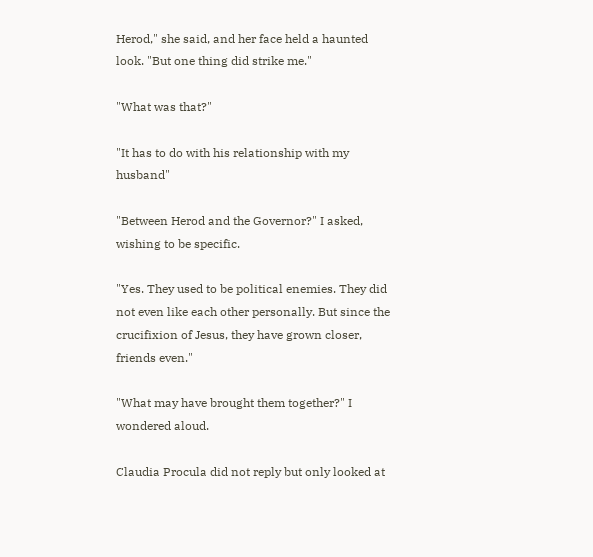Herod," she said, and her face held a haunted look. "But one thing did strike me."

"What was that?"

"It has to do with his relationship with my husband"

"Between Herod and the Governor?" I asked, wishing to be specific.

"Yes. They used to be political enemies. They did not even like each other personally. But since the crucifixion of Jesus, they have grown closer, friends even."

"What may have brought them together?" I wondered aloud.

Claudia Procula did not reply but only looked at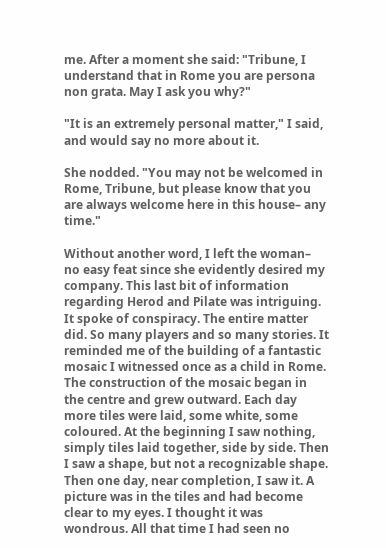me. After a moment she said: "Tribune, I understand that in Rome you are persona non grata. May I ask you why?"

"It is an extremely personal matter," I said, and would say no more about it.

She nodded. "You may not be welcomed in Rome, Tribune, but please know that you are always welcome here in this house– any time."

Without another word, I left the woman– no easy feat since she evidently desired my company. This last bit of information regarding Herod and Pilate was intriguing. It spoke of conspiracy. The entire matter did. So many players and so many stories. It reminded me of the building of a fantastic mosaic I witnessed once as a child in Rome. The construction of the mosaic began in the centre and grew outward. Each day more tiles were laid, some white, some coloured. At the beginning I saw nothing, simply tiles laid together, side by side. Then I saw a shape, but not a recognizable shape. Then one day, near completion, I saw it. A picture was in the tiles and had become clear to my eyes. I thought it was wondrous. All that time I had seen no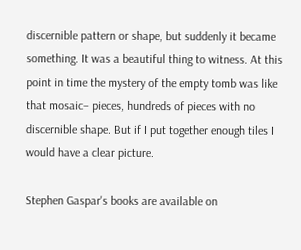discernible pattern or shape, but suddenly it became something. It was a beautiful thing to witness. At this point in time the mystery of the empty tomb was like that mosaic– pieces, hundreds of pieces with no discernible shape. But if I put together enough tiles I would have a clear picture.

Stephen Gaspar's books are available on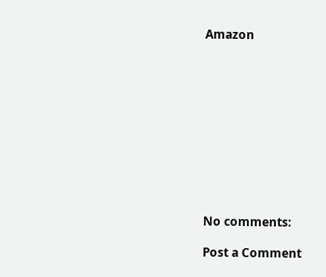Amazon











No comments:

Post a Comment